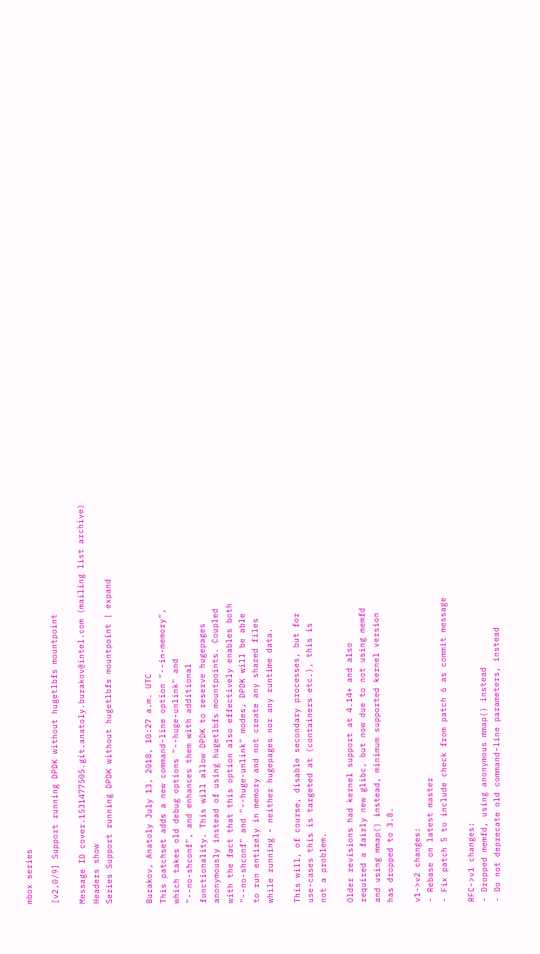mbox series

[v2,0/9] Support running DPDK without hugetlbfs mountpoint

Message ID cover.1531477505.git.anatoly.burakov@intel.com (mailing list archive)
Headers show
Series Support running DPDK without hugetlbfs mountpoint | expand


Burakov, Anatoly July 13, 2018, 10:27 a.m. UTC
This patchset adds a new command-line option "--in-memory",
which takes old debug options "--huge-unlink" and
"--no-shconf", and enhances them with additional
functionality. This will allow DPDK to reserve hugepages
anonymously instead of using hugetlbfs mountpoints. Coupled
with the fact that this option also effectively enables both
"--no-shconf" and "--huge-unlink" modes, DPDK will be able
to run entirely in memory and not create any shared files
while running - neither hugepages nor any runtime data.

This will, of course, disable secondary processes, but for
use-cases this is targeted at (containers etc.), this is
not a problem.

Older revisions had kernel support at 4.14+ and also
required a fairly new glibc, but now due to not using memfd
and using mmap() instead, minimum supported kernel version
has dropped to 3.8.

v1->v2 changes:
- Rebase on latest master
- Fix patch 5 to include check from patch 6 as commit message

RFC->v1 changes:
- Dropped memfd, using anonymous mmap() instead
- Do not deprecate old command-line parameters, instead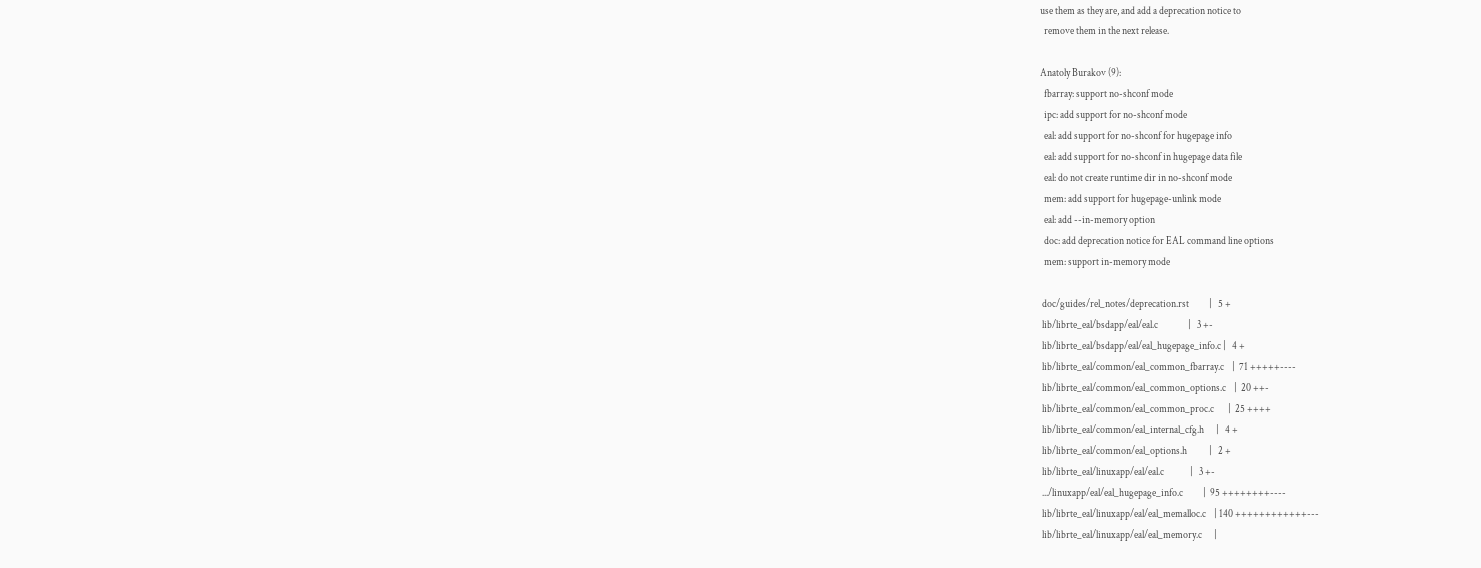use them as they are, and add a deprecation notice to
  remove them in the next release.

Anatoly Burakov (9):
  fbarray: support no-shconf mode
  ipc: add support for no-shconf mode
  eal: add support for no-shconf for hugepage info
  eal: add support for no-shconf in hugepage data file
  eal: do not create runtime dir in no-shconf mode
  mem: add support for hugepage-unlink mode
  eal: add --in-memory option
  doc: add deprecation notice for EAL command line options
  mem: support in-memory mode

 doc/guides/rel_notes/deprecation.rst          |   5 +
 lib/librte_eal/bsdapp/eal/eal.c               |   3 +-
 lib/librte_eal/bsdapp/eal/eal_hugepage_info.c |   4 +
 lib/librte_eal/common/eal_common_fbarray.c    |  71 +++++----
 lib/librte_eal/common/eal_common_options.c    |  20 ++-
 lib/librte_eal/common/eal_common_proc.c       |  25 ++++
 lib/librte_eal/common/eal_internal_cfg.h      |   4 +
 lib/librte_eal/common/eal_options.h           |   2 +
 lib/librte_eal/linuxapp/eal/eal.c             |   3 +-
 .../linuxapp/eal/eal_hugepage_info.c          |  95 ++++++++----
 lib/librte_eal/linuxapp/eal/eal_memalloc.c    | 140 ++++++++++++---
 lib/librte_eal/linuxapp/eal/eal_memory.c      |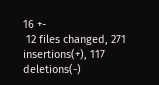16 +-
 12 files changed, 271 insertions(+), 117 deletions(-)